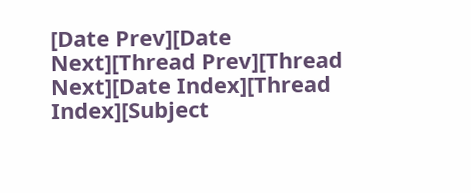[Date Prev][Date Next][Thread Prev][Thread Next][Date Index][Thread Index][Subject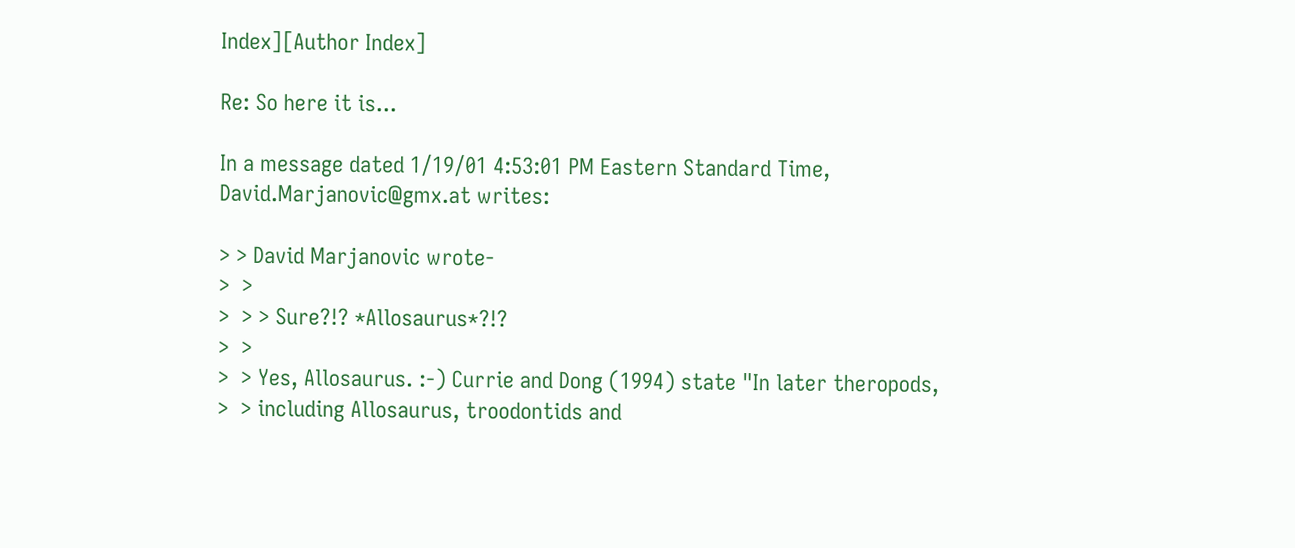Index][Author Index]

Re: So here it is...

In a message dated 1/19/01 4:53:01 PM Eastern Standard Time,
David.Marjanovic@gmx.at writes:

> > David Marjanovic wrote-
>  >
>  > > Sure?!? *Allosaurus*?!?
>  >
>  > Yes, Allosaurus. :-) Currie and Dong (1994) state "In later theropods,
>  > including Allosaurus, troodontids and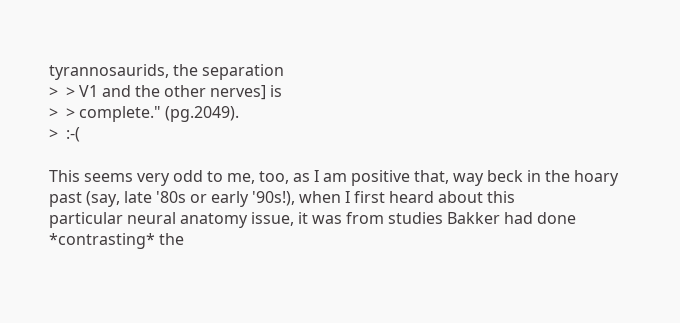tyrannosaurids, the separation
>  > V1 and the other nerves] is
>  > complete." (pg.2049).
>  :-(

This seems very odd to me, too, as I am positive that, way beck in the hoary
past (say, late '80s or early '90s!), when I first heard about this
particular neural anatomy issue, it was from studies Bakker had done
*contrasting* the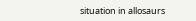situation in allosaurs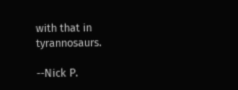with that in tyrannosaurs.

--Nick P.